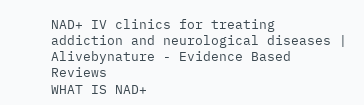NAD+ IV clinics for treating addiction and neurological diseases | Alivebynature - Evidence Based Reviews
WHAT IS NAD+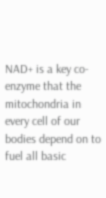NAD+ is a key co-enzyme that the mitochondria in every cell of our bodies depend on to fuel all basic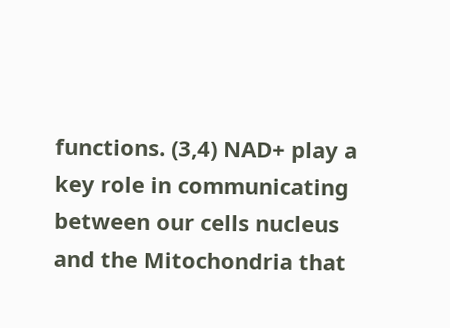functions. (3,4) NAD+ play a key role in communicating between our cells nucleus and the Mitochondria that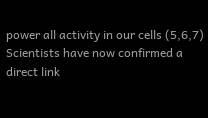power all activity in our cells (5,6,7) Scientists have now confirmed a direct link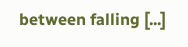between falling [...]